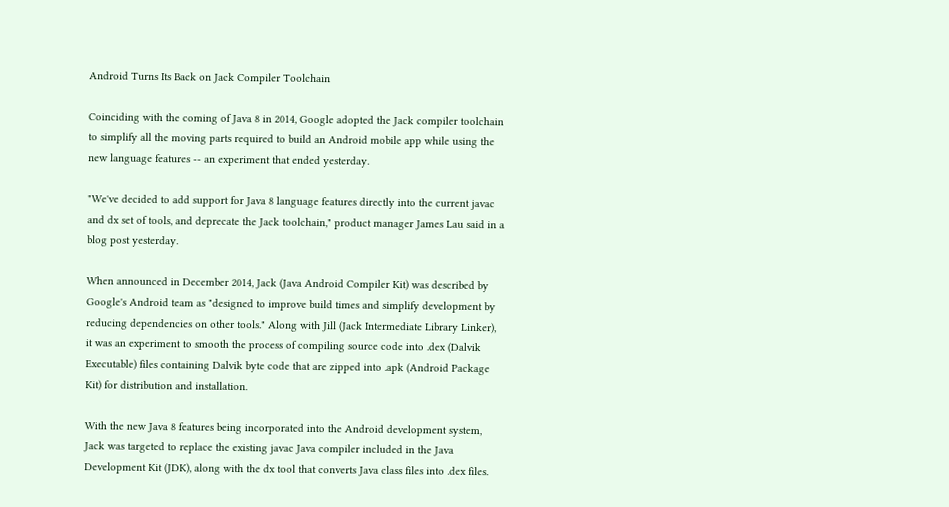Android Turns Its Back on Jack Compiler Toolchain

Coinciding with the coming of Java 8 in 2014, Google adopted the Jack compiler toolchain to simplify all the moving parts required to build an Android mobile app while using the new language features -- an experiment that ended yesterday.

"We've decided to add support for Java 8 language features directly into the current javac and dx set of tools, and deprecate the Jack toolchain," product manager James Lau said in a blog post yesterday.

When announced in December 2014, Jack (Java Android Compiler Kit) was described by Google's Android team as "designed to improve build times and simplify development by reducing dependencies on other tools." Along with Jill (Jack Intermediate Library Linker), it was an experiment to smooth the process of compiling source code into .dex (Dalvik Executable) files containing Dalvik byte code that are zipped into .apk (Android Package Kit) for distribution and installation.

With the new Java 8 features being incorporated into the Android development system, Jack was targeted to replace the existing javac Java compiler included in the Java Development Kit (JDK), along with the dx tool that converts Java class files into .dex files.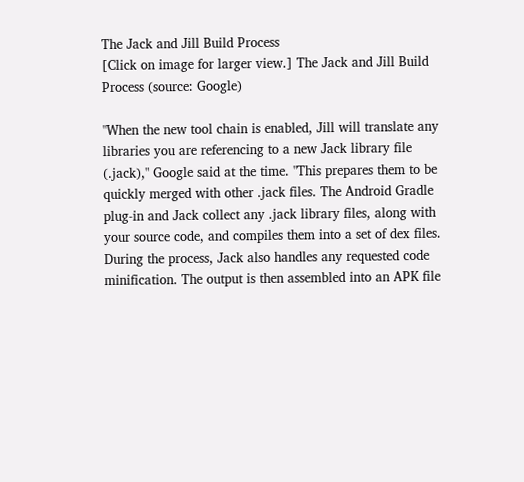The Jack and Jill Build Process
[Click on image for larger view.] The Jack and Jill Build Process (source: Google)

"When the new tool chain is enabled, Jill will translate any libraries you are referencing to a new Jack library file (.jack)," Google said at the time. "This prepares them to be quickly merged with other .jack files. The Android Gradle plug-in and Jack collect any .jack library files, along with your source code, and compiles them into a set of dex files. During the process, Jack also handles any requested code minification. The output is then assembled into an APK file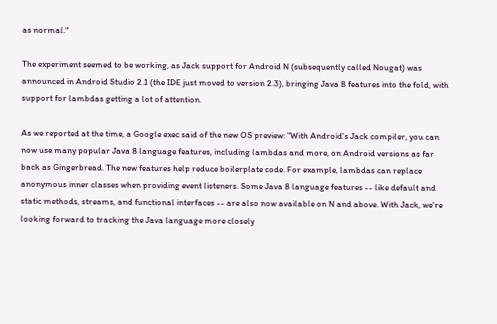as normal."

The experiment seemed to be working, as Jack support for Android N (subsequently called Nougat) was announced in Android Studio 2.1 (the IDE just moved to version 2.3), bringing Java 8 features into the fold, with support for lambdas getting a lot of attention.

As we reported at the time, a Google exec said of the new OS preview: "With Android's Jack compiler, you can now use many popular Java 8 language features, including lambdas and more, on Android versions as far back as Gingerbread. The new features help reduce boilerplate code. For example, lambdas can replace anonymous inner classes when providing event listeners. Some Java 8 language features -- like default and static methods, streams, and functional interfaces -- are also now available on N and above. With Jack, we're looking forward to tracking the Java language more closely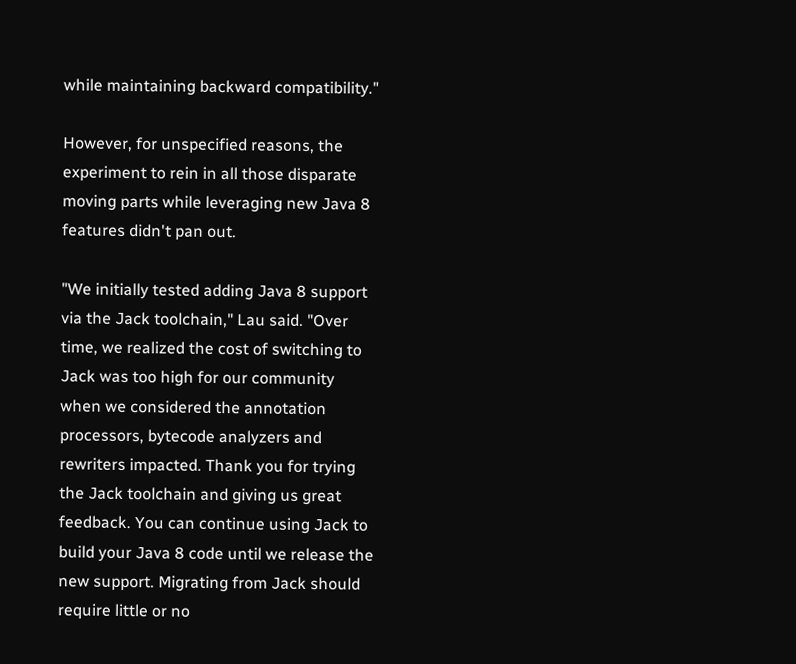while maintaining backward compatibility."

However, for unspecified reasons, the experiment to rein in all those disparate moving parts while leveraging new Java 8 features didn't pan out.

"We initially tested adding Java 8 support via the Jack toolchain," Lau said. "Over time, we realized the cost of switching to Jack was too high for our community when we considered the annotation processors, bytecode analyzers and rewriters impacted. Thank you for trying the Jack toolchain and giving us great feedback. You can continue using Jack to build your Java 8 code until we release the new support. Migrating from Jack should require little or no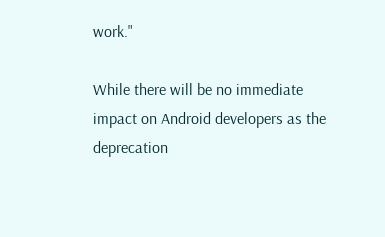work."

While there will be no immediate impact on Android developers as the deprecation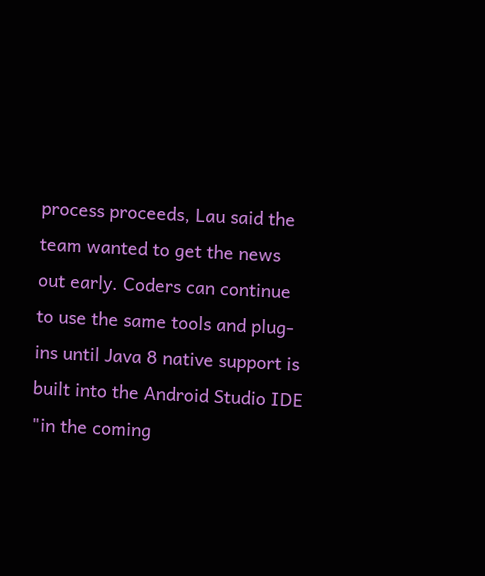process proceeds, Lau said the team wanted to get the news out early. Coders can continue to use the same tools and plug-ins until Java 8 native support is built into the Android Studio IDE "in the coming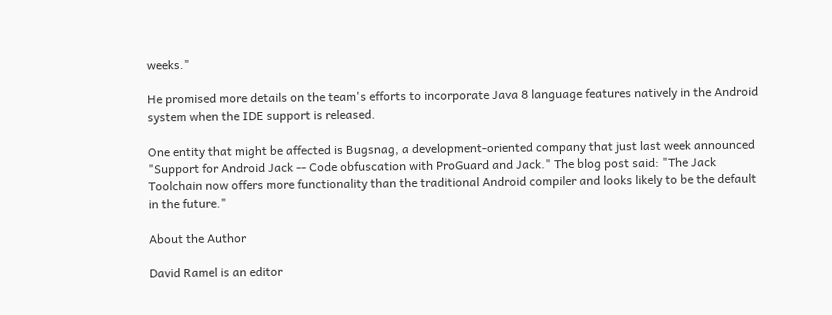weeks."

He promised more details on the team's efforts to incorporate Java 8 language features natively in the Android system when the IDE support is released.

One entity that might be affected is Bugsnag, a development-oriented company that just last week announced "Support for Android Jack -- Code obfuscation with ProGuard and Jack." The blog post said: "The Jack Toolchain now offers more functionality than the traditional Android compiler and looks likely to be the default in the future."

About the Author

David Ramel is an editor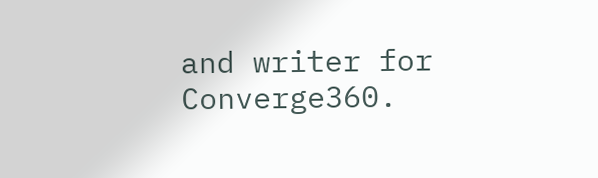and writer for Converge360.